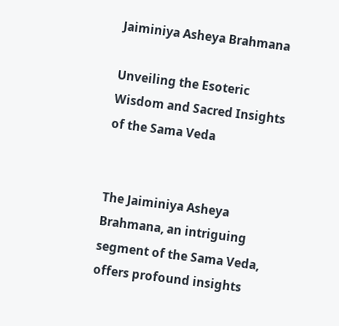Jaiminiya Asheya Brahmana

Unveiling the Esoteric Wisdom and Sacred Insights of the Sama Veda


The Jaiminiya Asheya Brahmana, an intriguing segment of the Sama Veda, offers profound insights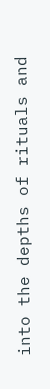into the depths of rituals and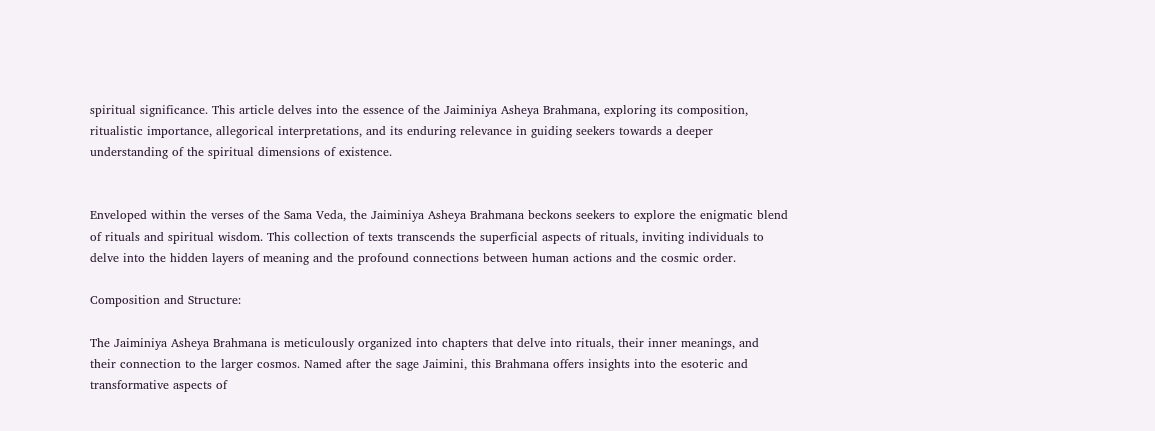spiritual significance. This article delves into the essence of the Jaiminiya Asheya Brahmana, exploring its composition, ritualistic importance, allegorical interpretations, and its enduring relevance in guiding seekers towards a deeper understanding of the spiritual dimensions of existence.


Enveloped within the verses of the Sama Veda, the Jaiminiya Asheya Brahmana beckons seekers to explore the enigmatic blend of rituals and spiritual wisdom. This collection of texts transcends the superficial aspects of rituals, inviting individuals to delve into the hidden layers of meaning and the profound connections between human actions and the cosmic order.

Composition and Structure:

The Jaiminiya Asheya Brahmana is meticulously organized into chapters that delve into rituals, their inner meanings, and their connection to the larger cosmos. Named after the sage Jaimini, this Brahmana offers insights into the esoteric and transformative aspects of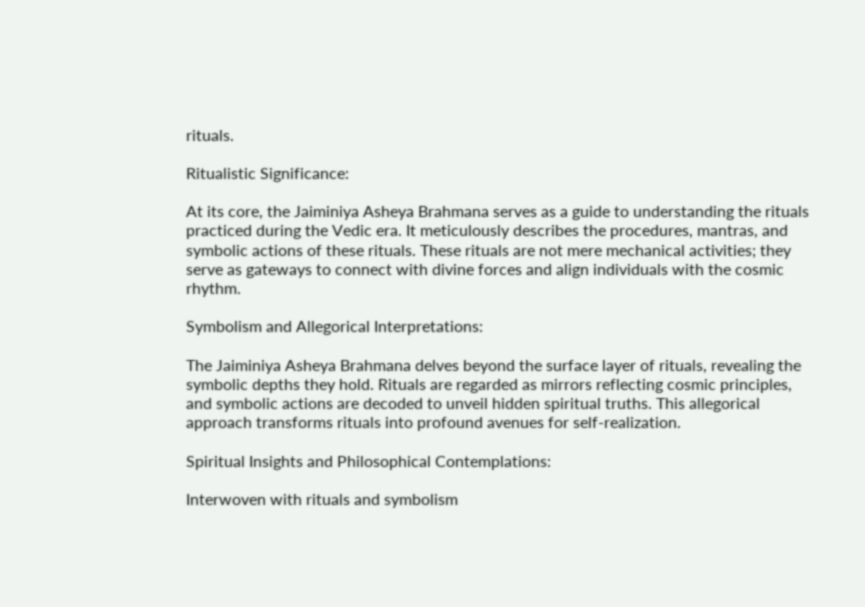rituals.

Ritualistic Significance:

At its core, the Jaiminiya Asheya Brahmana serves as a guide to understanding the rituals practiced during the Vedic era. It meticulously describes the procedures, mantras, and symbolic actions of these rituals. These rituals are not mere mechanical activities; they serve as gateways to connect with divine forces and align individuals with the cosmic rhythm.

Symbolism and Allegorical Interpretations:

The Jaiminiya Asheya Brahmana delves beyond the surface layer of rituals, revealing the symbolic depths they hold. Rituals are regarded as mirrors reflecting cosmic principles, and symbolic actions are decoded to unveil hidden spiritual truths. This allegorical approach transforms rituals into profound avenues for self-realization.

Spiritual Insights and Philosophical Contemplations:

Interwoven with rituals and symbolism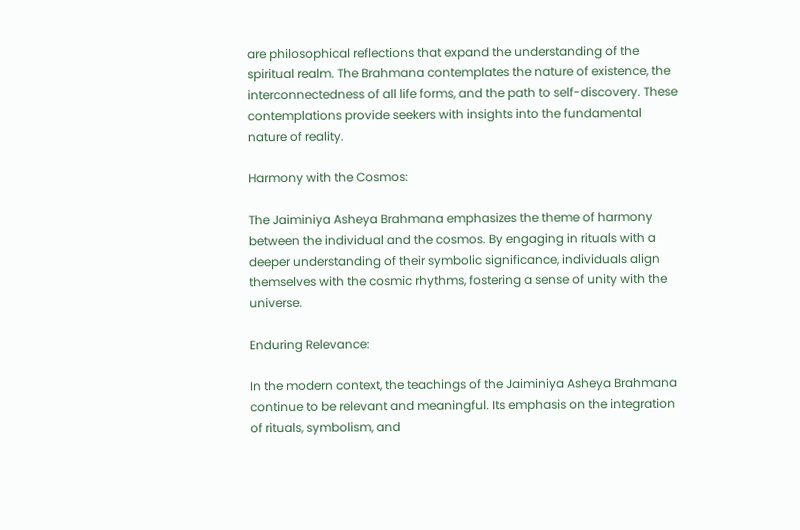are philosophical reflections that expand the understanding of the spiritual realm. The Brahmana contemplates the nature of existence, the interconnectedness of all life forms, and the path to self-discovery. These contemplations provide seekers with insights into the fundamental nature of reality.

Harmony with the Cosmos:

The Jaiminiya Asheya Brahmana emphasizes the theme of harmony between the individual and the cosmos. By engaging in rituals with a deeper understanding of their symbolic significance, individuals align themselves with the cosmic rhythms, fostering a sense of unity with the universe.

Enduring Relevance:

In the modern context, the teachings of the Jaiminiya Asheya Brahmana continue to be relevant and meaningful. Its emphasis on the integration of rituals, symbolism, and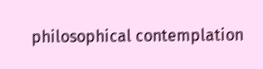philosophical contemplation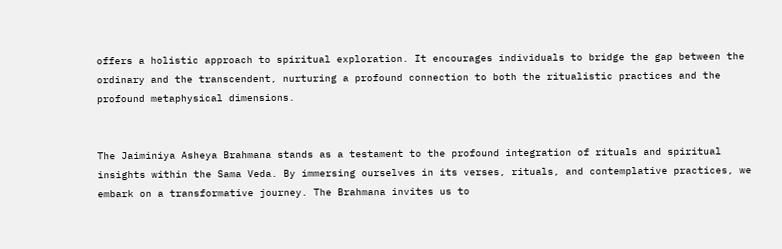offers a holistic approach to spiritual exploration. It encourages individuals to bridge the gap between the ordinary and the transcendent, nurturing a profound connection to both the ritualistic practices and the profound metaphysical dimensions.


The Jaiminiya Asheya Brahmana stands as a testament to the profound integration of rituals and spiritual insights within the Sama Veda. By immersing ourselves in its verses, rituals, and contemplative practices, we embark on a transformative journey. The Brahmana invites us to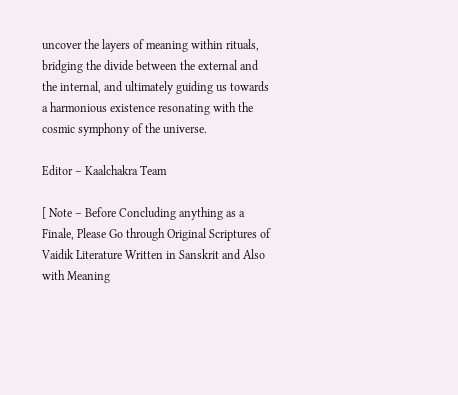uncover the layers of meaning within rituals, bridging the divide between the external and the internal, and ultimately guiding us towards a harmonious existence resonating with the cosmic symphony of the universe.

Editor – Kaalchakra Team

[ Note – Before Concluding anything as a Finale, Please Go through Original Scriptures of Vaidik Literature Written in Sanskrit and Also with Meaning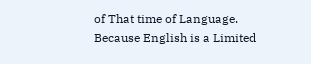of That time of Language. Because English is a Limited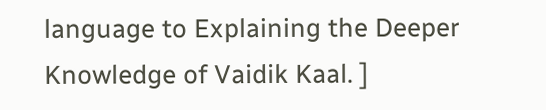language to Explaining the Deeper Knowledge of Vaidik Kaal. ]